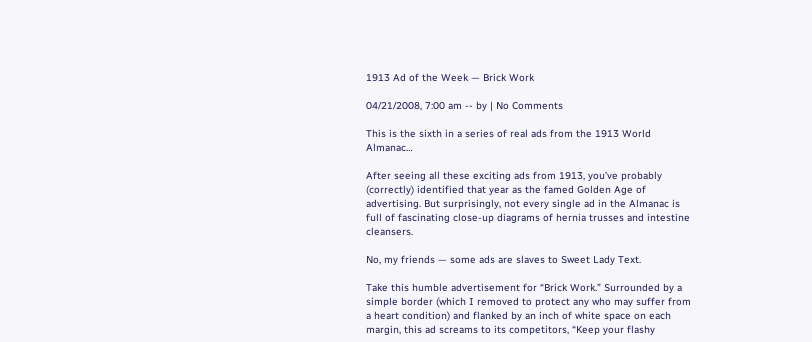1913 Ad of the Week — Brick Work

04/21/2008, 7:00 am -- by | No Comments

This is the sixth in a series of real ads from the 1913 World Almanac…

After seeing all these exciting ads from 1913, you’ve probably (correctly) identified that year as the famed Golden Age of advertising. But surprisingly, not every single ad in the Almanac is full of fascinating close-up diagrams of hernia trusses and intestine cleansers.

No, my friends — some ads are slaves to Sweet Lady Text.

Take this humble advertisement for “Brick Work.” Surrounded by a simple border (which I removed to protect any who may suffer from a heart condition) and flanked by an inch of white space on each margin, this ad screams to its competitors, “Keep your flashy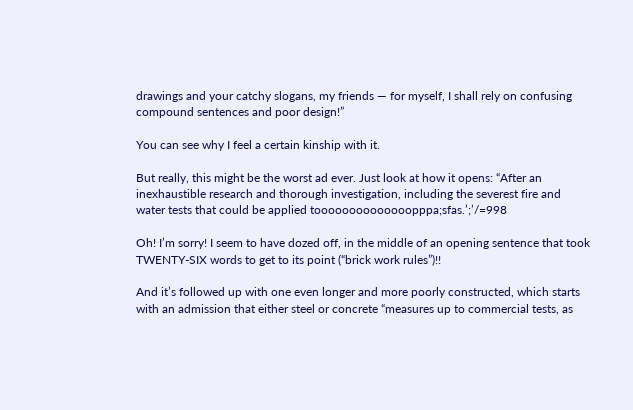drawings and your catchy slogans, my friends — for myself, I shall rely on confusing compound sentences and poor design!”

You can see why I feel a certain kinship with it.

But really, this might be the worst ad ever. Just look at how it opens: “After an inexhaustible research and thorough investigation, including the severest fire and water tests that could be applied toooooooooooooopppa;sfas.’;’/=998

Oh! I’m sorry! I seem to have dozed off, in the middle of an opening sentence that took TWENTY-SIX words to get to its point (“brick work rules”)!!

And it’s followed up with one even longer and more poorly constructed, which starts with an admission that either steel or concrete “measures up to commercial tests, as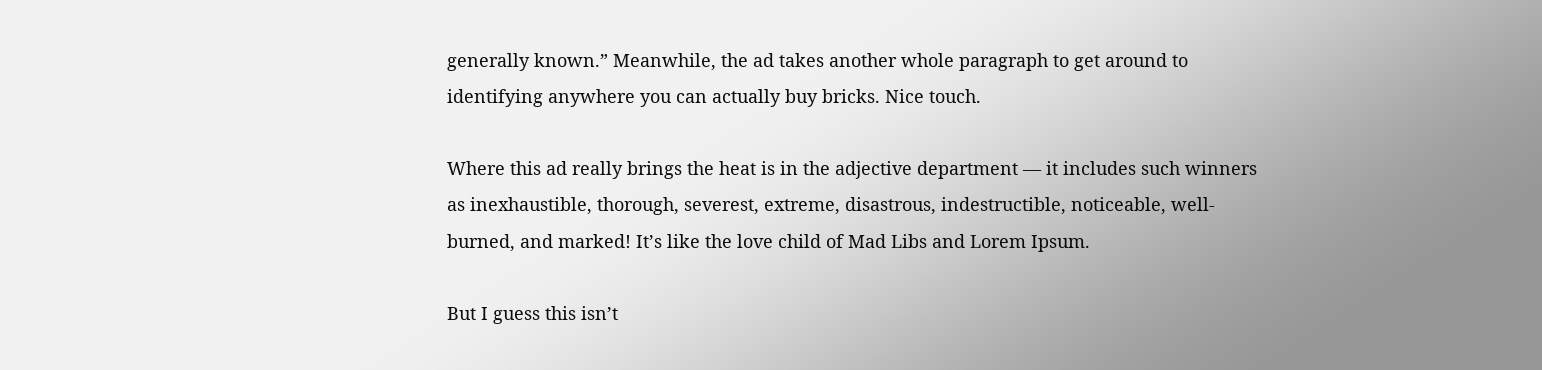generally known.” Meanwhile, the ad takes another whole paragraph to get around to identifying anywhere you can actually buy bricks. Nice touch.

Where this ad really brings the heat is in the adjective department — it includes such winners as inexhaustible, thorough, severest, extreme, disastrous, indestructible, noticeable, well-burned, and marked! It’s like the love child of Mad Libs and Lorem Ipsum.

But I guess this isn’t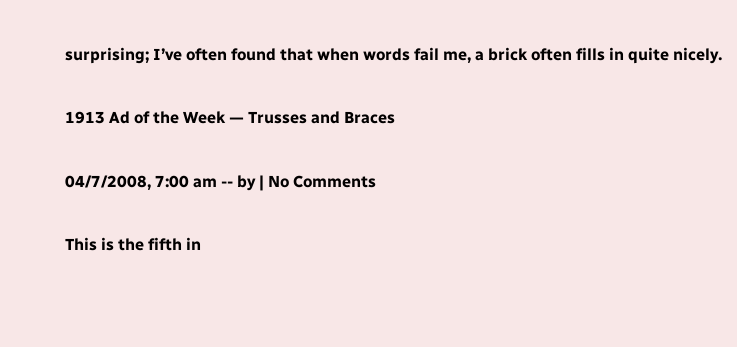surprising; I’ve often found that when words fail me, a brick often fills in quite nicely.

1913 Ad of the Week — Trusses and Braces

04/7/2008, 7:00 am -- by | No Comments

This is the fifth in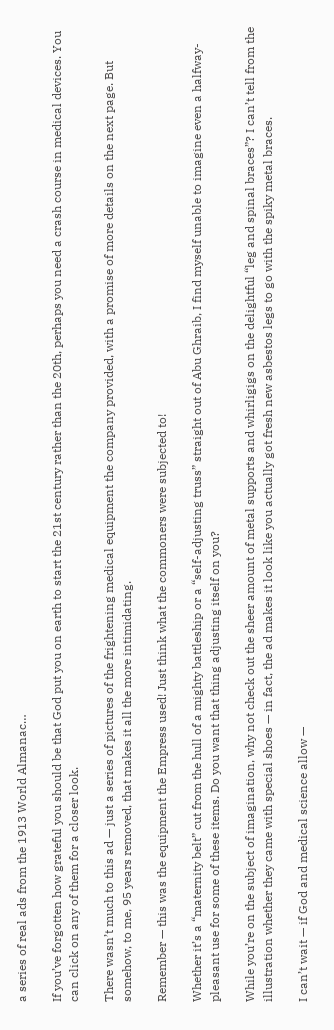a series of real ads from the 1913 World Almanac…

If you’ve forgotten how grateful you should be that God put you on earth to start the 21st century rather than the 20th, perhaps you need a crash course in medical devices. You can click on any of them for a closer look.

There wasn’t much to this ad — just a series of pictures of the frightening medical equipment the company provided, with a promise of more details on the next page. But somehow, to me, 95 years removed, that makes it all the more intimidating.

Remember — this was the equipment the Empress used! Just think what the commoners were subjected to!

Whether it’s a “maternity belt” cut from the hull of a mighty battleship or a “self-adjusting truss” straight out of Abu Ghraib, I find myself unable to imagine even a halfway-pleasant use for some of these items. Do you want that thing adjusting itself on you?

While you’re on the subject of imagination, why not check out the sheer amount of metal supports and whirligigs on the delightful “leg and spinal braces”? I can’t tell from the illustration whether they came with special shoes — in fact, the ad makes it look like you actually got fresh new asbestos legs to go with the spiky metal braces.

I can’t wait — if God and medical science allow —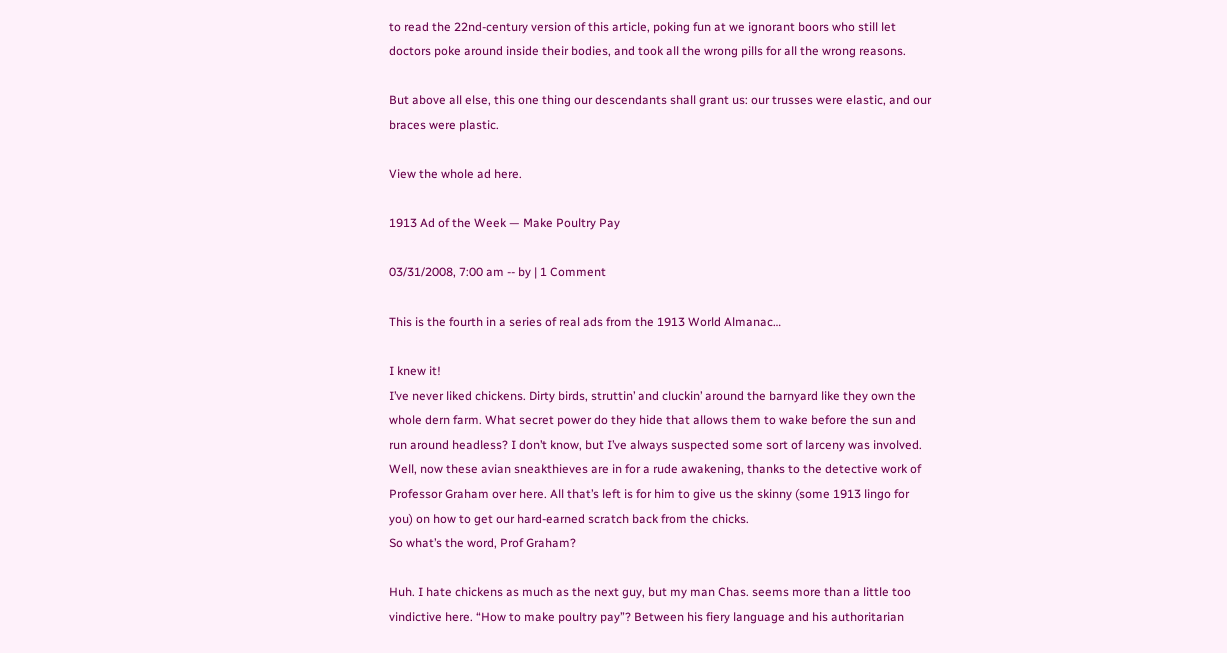to read the 22nd-century version of this article, poking fun at we ignorant boors who still let doctors poke around inside their bodies, and took all the wrong pills for all the wrong reasons.

But above all else, this one thing our descendants shall grant us: our trusses were elastic, and our braces were plastic.

View the whole ad here.

1913 Ad of the Week — Make Poultry Pay

03/31/2008, 7:00 am -- by | 1 Comment

This is the fourth in a series of real ads from the 1913 World Almanac…

I knew it!
I’ve never liked chickens. Dirty birds, struttin’ and cluckin’ around the barnyard like they own the whole dern farm. What secret power do they hide that allows them to wake before the sun and run around headless? I don’t know, but I’ve always suspected some sort of larceny was involved.
Well, now these avian sneakthieves are in for a rude awakening, thanks to the detective work of Professor Graham over here. All that’s left is for him to give us the skinny (some 1913 lingo for you) on how to get our hard-earned scratch back from the chicks.
So what’s the word, Prof Graham?

Huh. I hate chickens as much as the next guy, but my man Chas. seems more than a little too vindictive here. “How to make poultry pay”? Between his fiery language and his authoritarian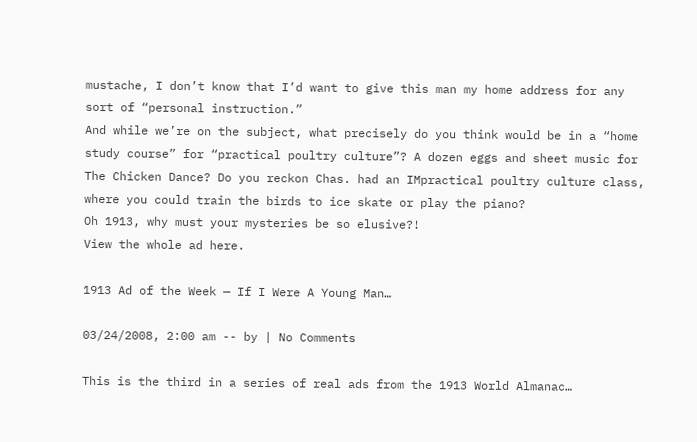mustache, I don’t know that I’d want to give this man my home address for any sort of “personal instruction.”
And while we’re on the subject, what precisely do you think would be in a “home study course” for “practical poultry culture”? A dozen eggs and sheet music for The Chicken Dance? Do you reckon Chas. had an IMpractical poultry culture class, where you could train the birds to ice skate or play the piano?
Oh 1913, why must your mysteries be so elusive?!
View the whole ad here.

1913 Ad of the Week — If I Were A Young Man…

03/24/2008, 2:00 am -- by | No Comments

This is the third in a series of real ads from the 1913 World Almanac…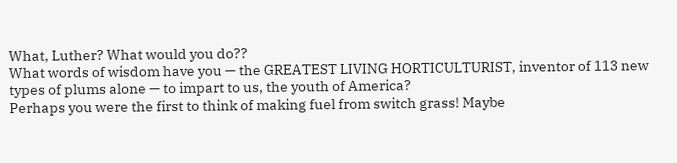What, Luther? What would you do??
What words of wisdom have you — the GREATEST LIVING HORTICULTURIST, inventor of 113 new types of plums alone — to impart to us, the youth of America?
Perhaps you were the first to think of making fuel from switch grass! Maybe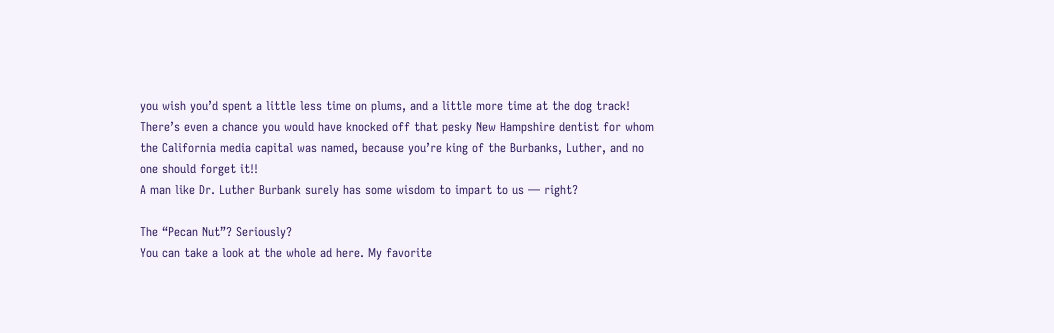you wish you’d spent a little less time on plums, and a little more time at the dog track! There’s even a chance you would have knocked off that pesky New Hampshire dentist for whom the California media capital was named, because you’re king of the Burbanks, Luther, and no one should forget it!!
A man like Dr. Luther Burbank surely has some wisdom to impart to us — right?

The “Pecan Nut”? Seriously?
You can take a look at the whole ad here. My favorite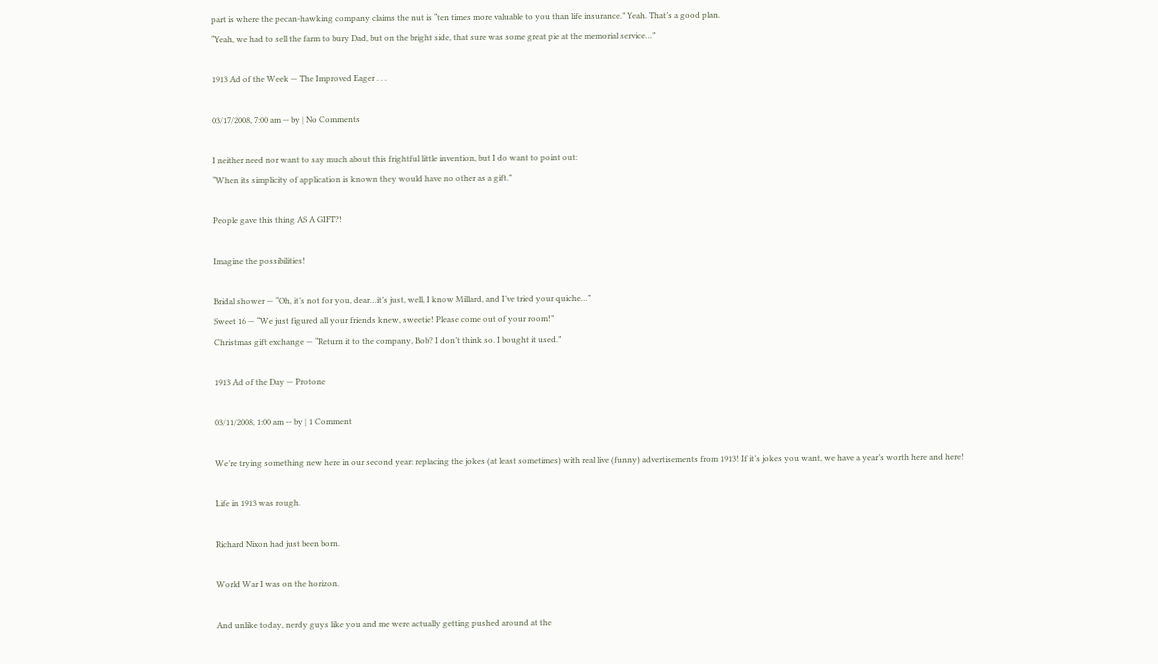part is where the pecan-hawking company claims the nut is “ten times more valuable to you than life insurance.” Yeah. That’s a good plan.
“Yeah, we had to sell the farm to bury Dad, but on the bright side, that sure was some great pie at the memorial service…”

1913 Ad of the Week — The Improved Eager . . .

03/17/2008, 7:00 am -- by | No Comments

I neither need nor want to say much about this frightful little invention, but I do want to point out:
“When its simplicity of application is known they would have no other as a gift.”

People gave this thing AS A GIFT?!

Imagine the possibilities!

Bridal shower — “Oh, it’s not for you, dear…it’s just, well, I know Millard, and I’ve tried your quiche…”
Sweet 16 — “We just figured all your friends knew, sweetie! Please come out of your room!”
Christmas gift exchange — “Return it to the company, Bob? I don’t think so. I bought it used.”

1913 Ad of the Day — Protone

03/11/2008, 1:00 am -- by | 1 Comment

We’re trying something new here in our second year: replacing the jokes (at least sometimes) with real live (funny) advertisements from 1913! If it’s jokes you want, we have a year’s worth here and here!

Life in 1913 was rough.

Richard Nixon had just been born.

World War I was on the horizon.

And unlike today, nerdy guys like you and me were actually getting pushed around at the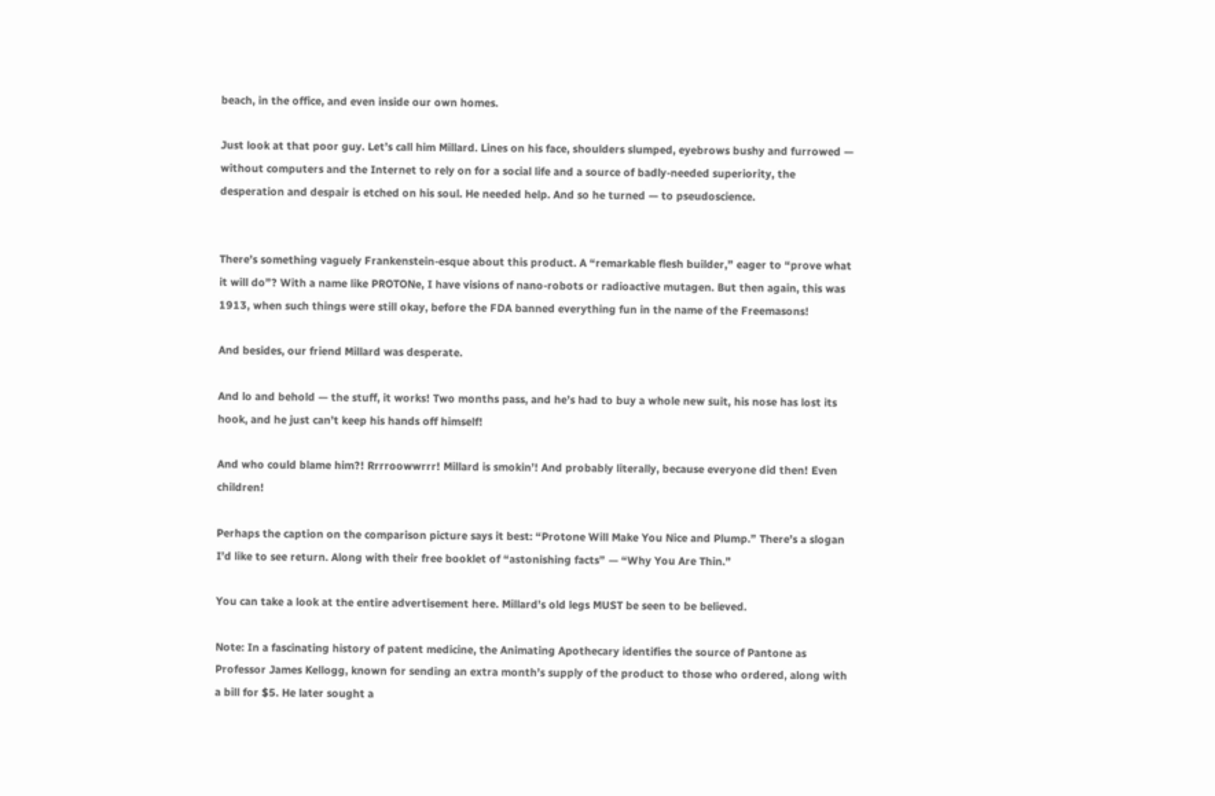beach, in the office, and even inside our own homes.

Just look at that poor guy. Let’s call him Millard. Lines on his face, shoulders slumped, eyebrows bushy and furrowed — without computers and the Internet to rely on for a social life and a source of badly-needed superiority, the desperation and despair is etched on his soul. He needed help. And so he turned — to pseudoscience.


There’s something vaguely Frankenstein-esque about this product. A “remarkable flesh builder,” eager to “prove what it will do”? With a name like PROTONe, I have visions of nano-robots or radioactive mutagen. But then again, this was 1913, when such things were still okay, before the FDA banned everything fun in the name of the Freemasons!

And besides, our friend Millard was desperate.

And lo and behold — the stuff, it works! Two months pass, and he’s had to buy a whole new suit, his nose has lost its hook, and he just can’t keep his hands off himself!

And who could blame him?! Rrrroowwrrr! Millard is smokin’! And probably literally, because everyone did then! Even children!

Perhaps the caption on the comparison picture says it best: “Protone Will Make You Nice and Plump.” There’s a slogan I’d like to see return. Along with their free booklet of “astonishing facts” — “Why You Are Thin.”

You can take a look at the entire advertisement here. Millard’s old legs MUST be seen to be believed.

Note: In a fascinating history of patent medicine, the Animating Apothecary identifies the source of Pantone as Professor James Kellogg, known for sending an extra month’s supply of the product to those who ordered, along with a bill for $5. He later sought a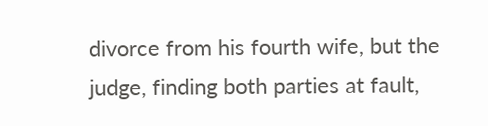divorce from his fourth wife, but the judge, finding both parties at fault,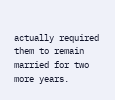actually required them to remain married for two more years.